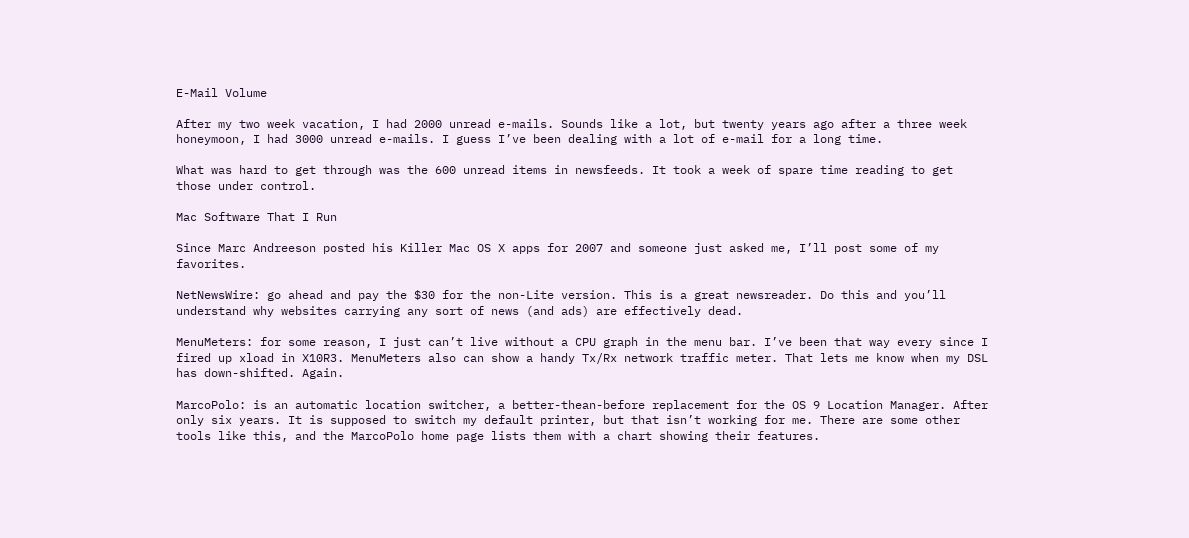E-Mail Volume

After my two week vacation, I had 2000 unread e-mails. Sounds like a lot, but twenty years ago after a three week honeymoon, I had 3000 unread e-mails. I guess I’ve been dealing with a lot of e-mail for a long time.

What was hard to get through was the 600 unread items in newsfeeds. It took a week of spare time reading to get those under control.

Mac Software That I Run

Since Marc Andreeson posted his Killer Mac OS X apps for 2007 and someone just asked me, I’ll post some of my favorites.

NetNewsWire: go ahead and pay the $30 for the non-Lite version. This is a great newsreader. Do this and you’ll understand why websites carrying any sort of news (and ads) are effectively dead.

MenuMeters: for some reason, I just can’t live without a CPU graph in the menu bar. I’ve been that way every since I fired up xload in X10R3. MenuMeters also can show a handy Tx/Rx network traffic meter. That lets me know when my DSL has down-shifted. Again.

MarcoPolo: is an automatic location switcher, a better-thean-before replacement for the OS 9 Location Manager. After only six years. It is supposed to switch my default printer, but that isn’t working for me. There are some other tools like this, and the MarcoPolo home page lists them with a chart showing their features.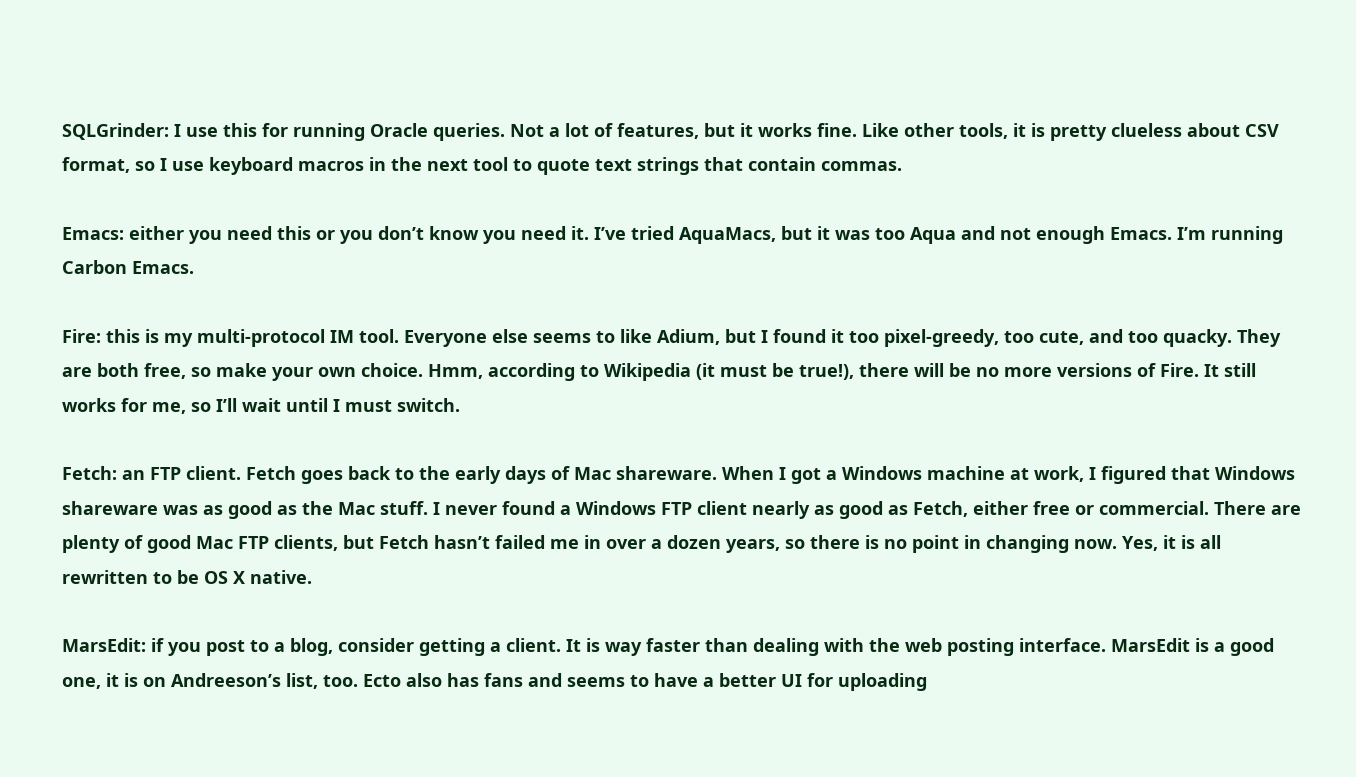SQLGrinder: I use this for running Oracle queries. Not a lot of features, but it works fine. Like other tools, it is pretty clueless about CSV format, so I use keyboard macros in the next tool to quote text strings that contain commas.

Emacs: either you need this or you don’t know you need it. I’ve tried AquaMacs, but it was too Aqua and not enough Emacs. I’m running Carbon Emacs.

Fire: this is my multi-protocol IM tool. Everyone else seems to like Adium, but I found it too pixel-greedy, too cute, and too quacky. They are both free, so make your own choice. Hmm, according to Wikipedia (it must be true!), there will be no more versions of Fire. It still works for me, so I’ll wait until I must switch.

Fetch: an FTP client. Fetch goes back to the early days of Mac shareware. When I got a Windows machine at work, I figured that Windows shareware was as good as the Mac stuff. I never found a Windows FTP client nearly as good as Fetch, either free or commercial. There are plenty of good Mac FTP clients, but Fetch hasn’t failed me in over a dozen years, so there is no point in changing now. Yes, it is all rewritten to be OS X native.

MarsEdit: if you post to a blog, consider getting a client. It is way faster than dealing with the web posting interface. MarsEdit is a good one, it is on Andreeson’s list, too. Ecto also has fans and seems to have a better UI for uploading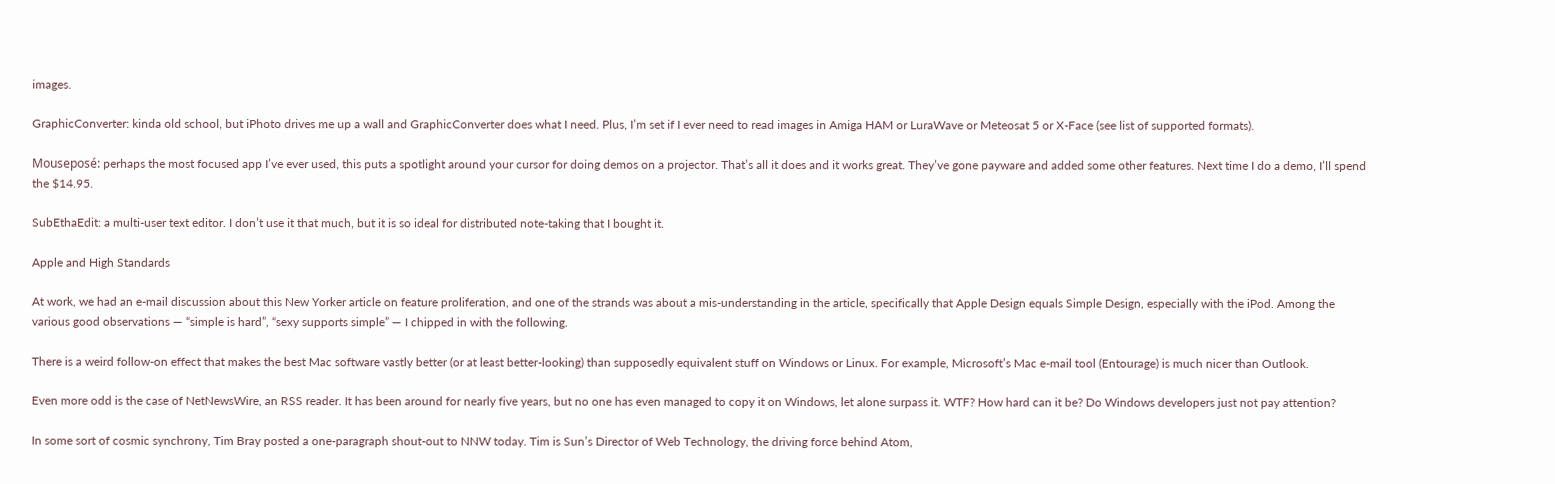images.

GraphicConverter: kinda old school, but iPhoto drives me up a wall and GraphicConverter does what I need. Plus, I’m set if I ever need to read images in Amiga HAM or LuraWave or Meteosat 5 or X-Face (see list of supported formats).

Mouseposé: perhaps the most focused app I’ve ever used, this puts a spotlight around your cursor for doing demos on a projector. That’s all it does and it works great. They’ve gone payware and added some other features. Next time I do a demo, I’ll spend the $14.95.

SubEthaEdit: a multi-user text editor. I don’t use it that much, but it is so ideal for distributed note-taking that I bought it.

Apple and High Standards

At work, we had an e-mail discussion about this New Yorker article on feature proliferation, and one of the strands was about a mis-understanding in the article, specifically that Apple Design equals Simple Design, especially with the iPod. Among the various good observations — “simple is hard”, “sexy supports simple” — I chipped in with the following.

There is a weird follow-on effect that makes the best Mac software vastly better (or at least better-looking) than supposedly equivalent stuff on Windows or Linux. For example, Microsoft’s Mac e-mail tool (Entourage) is much nicer than Outlook.

Even more odd is the case of NetNewsWire, an RSS reader. It has been around for nearly five years, but no one has even managed to copy it on Windows, let alone surpass it. WTF? How hard can it be? Do Windows developers just not pay attention?

In some sort of cosmic synchrony, Tim Bray posted a one-paragraph shout-out to NNW today. Tim is Sun’s Director of Web Technology, the driving force behind Atom,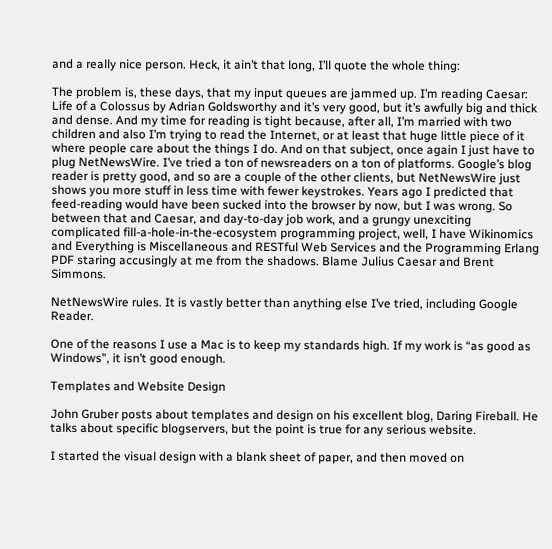and a really nice person. Heck, it ain’t that long, I’ll quote the whole thing:

The problem is, these days, that my input queues are jammed up. I’m reading Caesar: Life of a Colossus by Adrian Goldsworthy and it’s very good, but it’s awfully big and thick and dense. And my time for reading is tight because, after all, I’m married with two children and also I’m trying to read the Internet, or at least that huge little piece of it where people care about the things I do. And on that subject, once again I just have to plug NetNewsWire. I’ve tried a ton of newsreaders on a ton of platforms. Google’s blog reader is pretty good, and so are a couple of the other clients, but NetNewsWire just shows you more stuff in less time with fewer keystrokes. Years ago I predicted that feed-reading would have been sucked into the browser by now, but I was wrong. So between that and Caesar, and day-to-day job work, and a grungy unexciting complicated fill-a-hole-in-the-ecosystem programming project, well, I have Wikinomics and Everything is Miscellaneous and RESTful Web Services and the Programming Erlang PDF staring accusingly at me from the shadows. Blame Julius Caesar and Brent Simmons.

NetNewsWire rules. It is vastly better than anything else I’ve tried, including Google Reader.

One of the reasons I use a Mac is to keep my standards high. If my work is “as good as Windows”, it isn’t good enough.

Templates and Website Design

John Gruber posts about templates and design on his excellent blog, Daring Fireball. He talks about specific blogservers, but the point is true for any serious website.

I started the visual design with a blank sheet of paper, and then moved on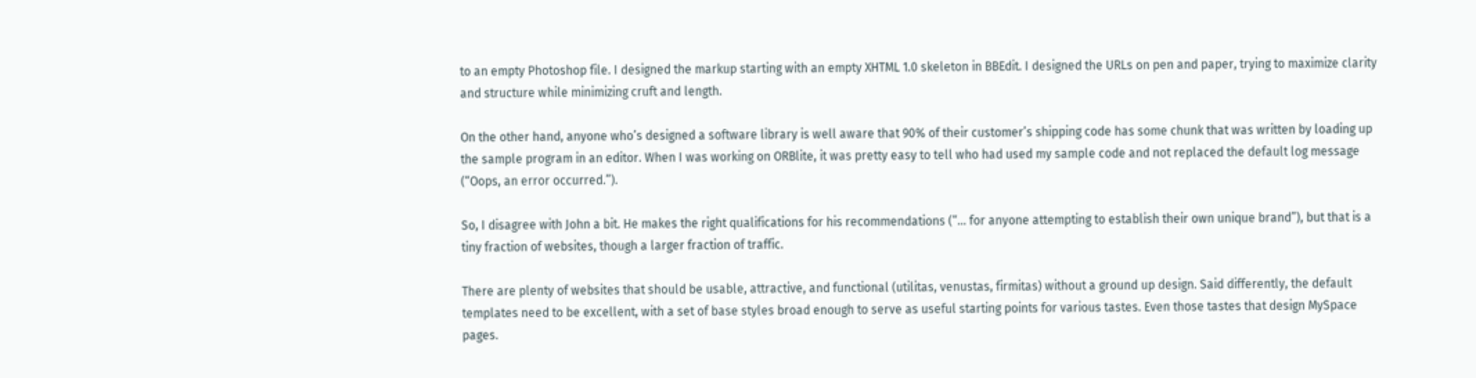to an empty Photoshop file. I designed the markup starting with an empty XHTML 1.0 skeleton in BBEdit. I designed the URLs on pen and paper, trying to maximize clarity and structure while minimizing cruft and length.

On the other hand, anyone who’s designed a software library is well aware that 90% of their customer’s shipping code has some chunk that was written by loading up the sample program in an editor. When I was working on ORBlite, it was pretty easy to tell who had used my sample code and not replaced the default log message (“Oops, an error occurred.”).

So, I disagree with John a bit. He makes the right qualifications for his recommendations (“… for anyone attempting to establish their own unique brand”), but that is a tiny fraction of websites, though a larger fraction of traffic.

There are plenty of websites that should be usable, attractive, and functional (utilitas, venustas, firmitas) without a ground up design. Said differently, the default templates need to be excellent, with a set of base styles broad enough to serve as useful starting points for various tastes. Even those tastes that design MySpace pages.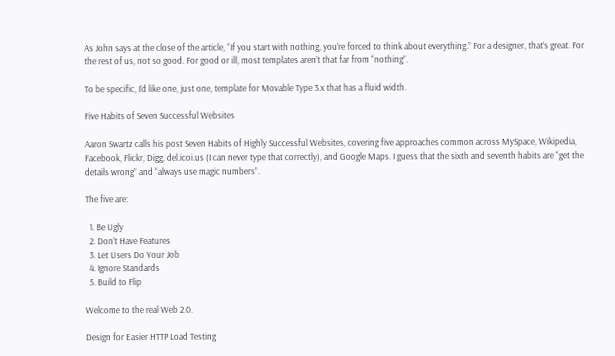As John says at the close of the article, “If you start with nothing, you’re forced to think about everything.” For a designer, that’s great. For the rest of us, not so good. For good or ill, most templates aren’t that far from “nothing”.

To be specific, I’d like one, just one, template for Movable Type 3.x that has a fluid width.

Five Habits of Seven Successful Websites

Aaron Swartz calls his post Seven Habits of Highly Successful Websites, covering five approaches common across MySpace, Wikipedia, Facebook, Flickr, Digg, del.icoi.us (I can never type that correctly), and Google Maps. I guess that the sixth and seventh habits are “get the details wrong” and “always use magic numbers”.

The five are:

  1. Be Ugly
  2. Don’t Have Features
  3. Let Users Do Your Job
  4. Ignore Standards
  5. Build to Flip

Welcome to the real Web 2.0.

Design for Easier HTTP Load Testing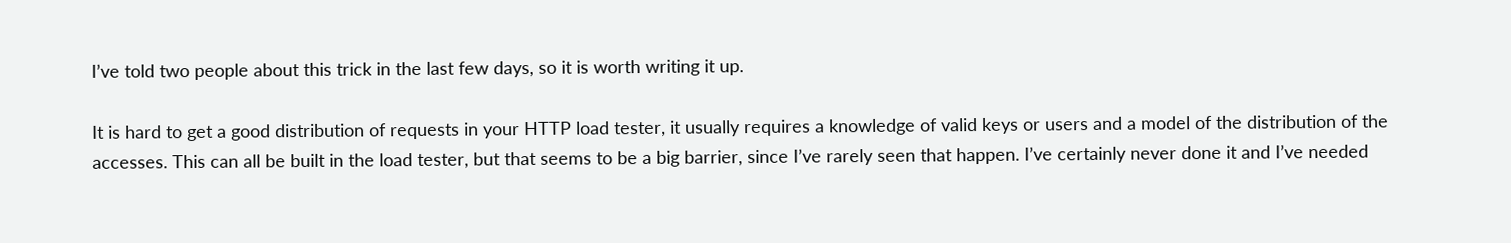I’ve told two people about this trick in the last few days, so it is worth writing it up.

It is hard to get a good distribution of requests in your HTTP load tester, it usually requires a knowledge of valid keys or users and a model of the distribution of the accesses. This can all be built in the load tester, but that seems to be a big barrier, since I’ve rarely seen that happen. I’ve certainly never done it and I’ve needed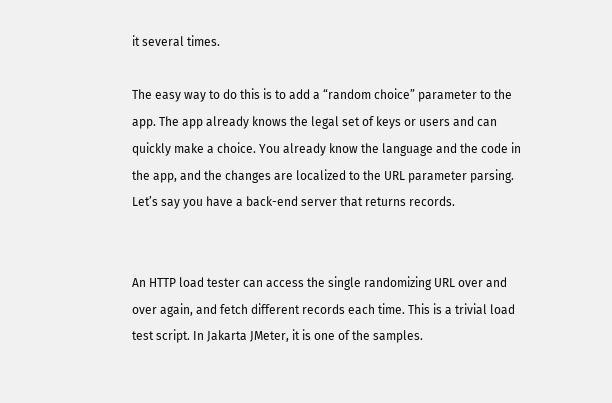it several times.

The easy way to do this is to add a “random choice” parameter to the app. The app already knows the legal set of keys or users and can quickly make a choice. You already know the language and the code in the app, and the changes are localized to the URL parameter parsing. Let’s say you have a back-end server that returns records.


An HTTP load tester can access the single randomizing URL over and over again, and fetch different records each time. This is a trivial load test script. In Jakarta JMeter, it is one of the samples.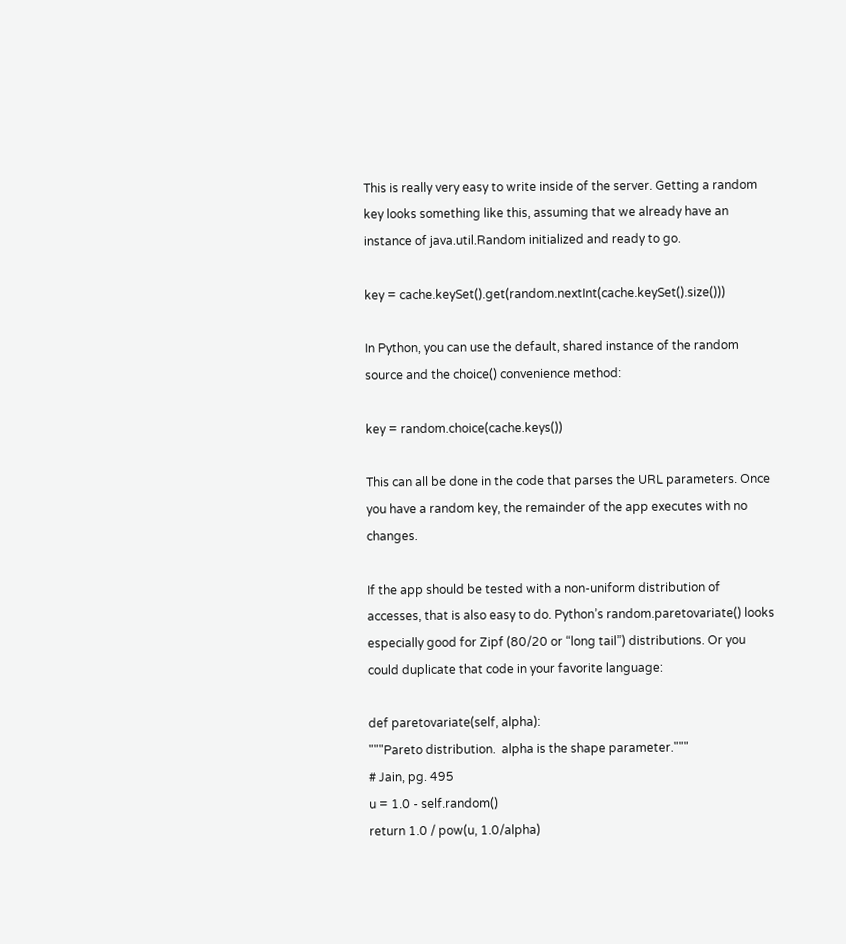This is really very easy to write inside of the server. Getting a random key looks something like this, assuming that we already have an instance of java.util.Random initialized and ready to go.

key = cache.keySet().get(random.nextInt(cache.keySet().size()))

In Python, you can use the default, shared instance of the random source and the choice() convenience method:

key = random.choice(cache.keys())

This can all be done in the code that parses the URL parameters. Once you have a random key, the remainder of the app executes with no changes.

If the app should be tested with a non-uniform distribution of accesses, that is also easy to do. Python’s random.paretovariate() looks especially good for Zipf (80/20 or “long tail”) distributions. Or you could duplicate that code in your favorite language:

def paretovariate(self, alpha):
"""Pareto distribution.  alpha is the shape parameter."""
# Jain, pg. 495
u = 1.0 - self.random()
return 1.0 / pow(u, 1.0/alpha)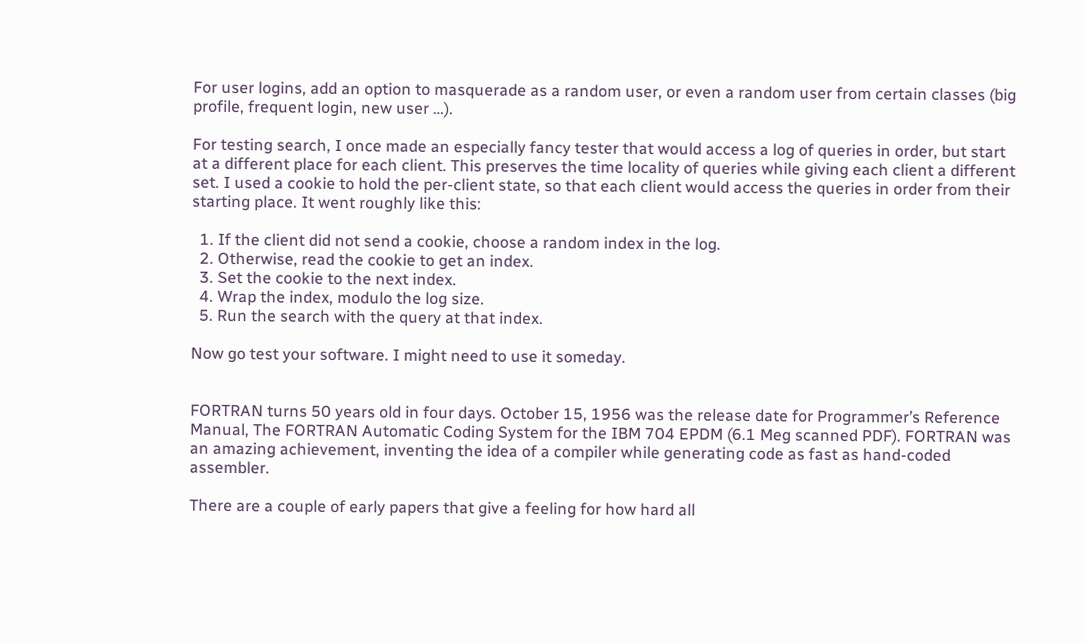For user logins, add an option to masquerade as a random user, or even a random user from certain classes (big profile, frequent login, new user …).

For testing search, I once made an especially fancy tester that would access a log of queries in order, but start at a different place for each client. This preserves the time locality of queries while giving each client a different set. I used a cookie to hold the per-client state, so that each client would access the queries in order from their starting place. It went roughly like this:

  1. If the client did not send a cookie, choose a random index in the log.
  2. Otherwise, read the cookie to get an index.
  3. Set the cookie to the next index.
  4. Wrap the index, modulo the log size.
  5. Run the search with the query at that index.

Now go test your software. I might need to use it someday.


FORTRAN turns 50 years old in four days. October 15, 1956 was the release date for Programmer’s Reference Manual, The FORTRAN Automatic Coding System for the IBM 704 EPDM (6.1 Meg scanned PDF). FORTRAN was an amazing achievement, inventing the idea of a compiler while generating code as fast as hand-coded assembler.

There are a couple of early papers that give a feeling for how hard all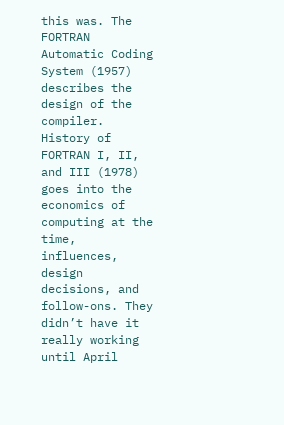this was. The FORTRAN Automatic Coding System (1957) describes the design of the compiler. History of FORTRAN I, II, and III (1978) goes into the economics of computing at the time, influences, design decisions, and follow-ons. They didn’t have it really working until April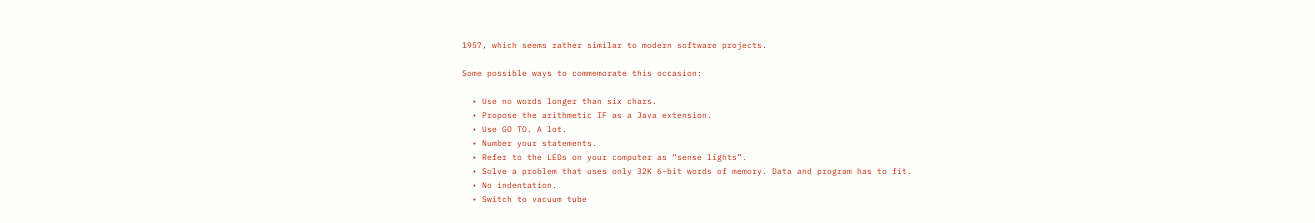1957, which seems rather similar to modern software projects.

Some possible ways to commemorate this occasion:

  • Use no words longer than six chars.
  • Propose the arithmetic IF as a Java extension.
  • Use GO TO. A lot.
  • Number your statements.
  • Refer to the LEDs on your computer as “sense lights”.
  • Solve a problem that uses only 32K 6-bit words of memory. Data and program has to fit.
  • No indentation.
  • Switch to vacuum tube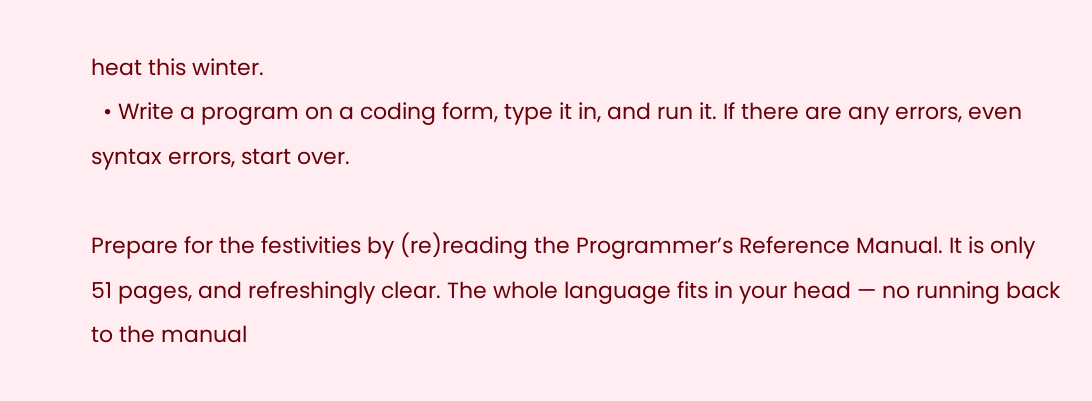heat this winter.
  • Write a program on a coding form, type it in, and run it. If there are any errors, even syntax errors, start over.

Prepare for the festivities by (re)reading the Programmer’s Reference Manual. It is only 51 pages, and refreshingly clear. The whole language fits in your head — no running back to the manual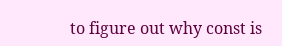to figure out why const is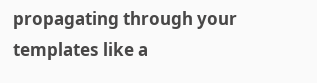propagating through your templates like a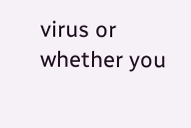virus or whether you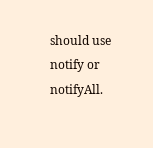should use notify or notifyAll.